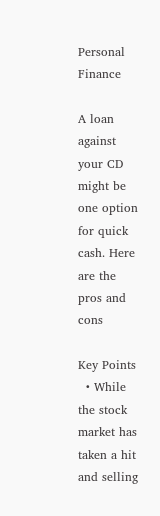Personal Finance

A loan against your CD might be one option for quick cash. Here are the pros and cons

Key Points
  • While the stock market has taken a hit and selling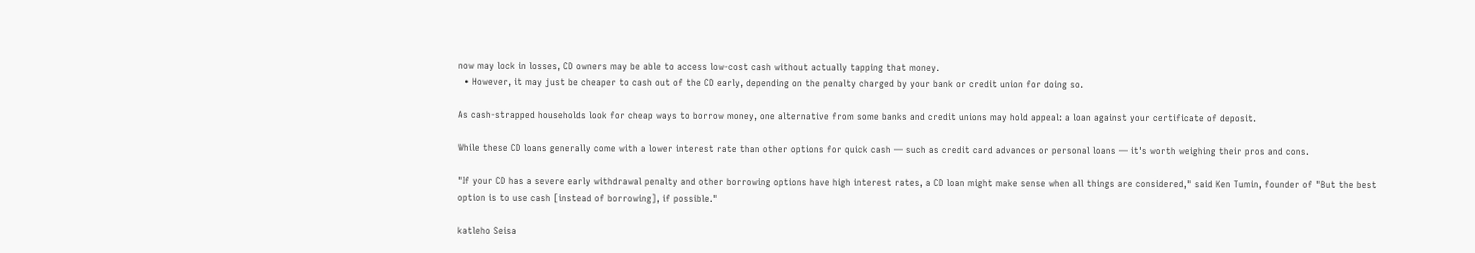now may lock in losses, CD owners may be able to access low-cost cash without actually tapping that money.
  • However, it may just be cheaper to cash out of the CD early, depending on the penalty charged by your bank or credit union for doing so.

As cash-strapped households look for cheap ways to borrow money, one alternative from some banks and credit unions may hold appeal: a loan against your certificate of deposit.

While these CD loans generally come with a lower interest rate than other options for quick cash — such as credit card advances or personal loans — it's worth weighing their pros and cons.

"If your CD has a severe early withdrawal penalty and other borrowing options have high interest rates, a CD loan might make sense when all things are considered," said Ken Tumin, founder of "But the best option is to use cash [instead of borrowing], if possible."

katleho Seisa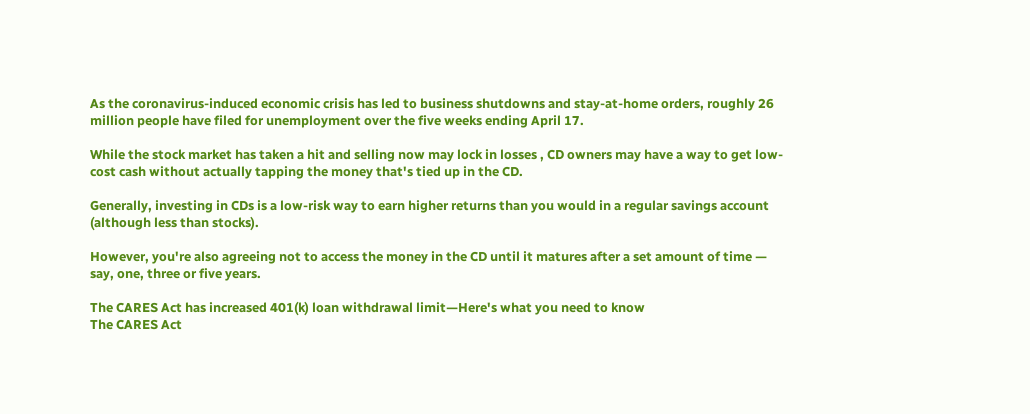As the coronavirus-induced economic crisis has led to business shutdowns and stay-at-home orders, roughly 26 million people have filed for unemployment over the five weeks ending April 17.

While the stock market has taken a hit and selling now may lock in losses , CD owners may have a way to get low-cost cash without actually tapping the money that's tied up in the CD.

Generally, investing in CDs is a low-risk way to earn higher returns than you would in a regular savings account (although less than stocks).

However, you're also agreeing not to access the money in the CD until it matures after a set amount of time — say, one, three or five years.

The CARES Act has increased 401(k) loan withdrawal limit—Here's what you need to know
The CARES Act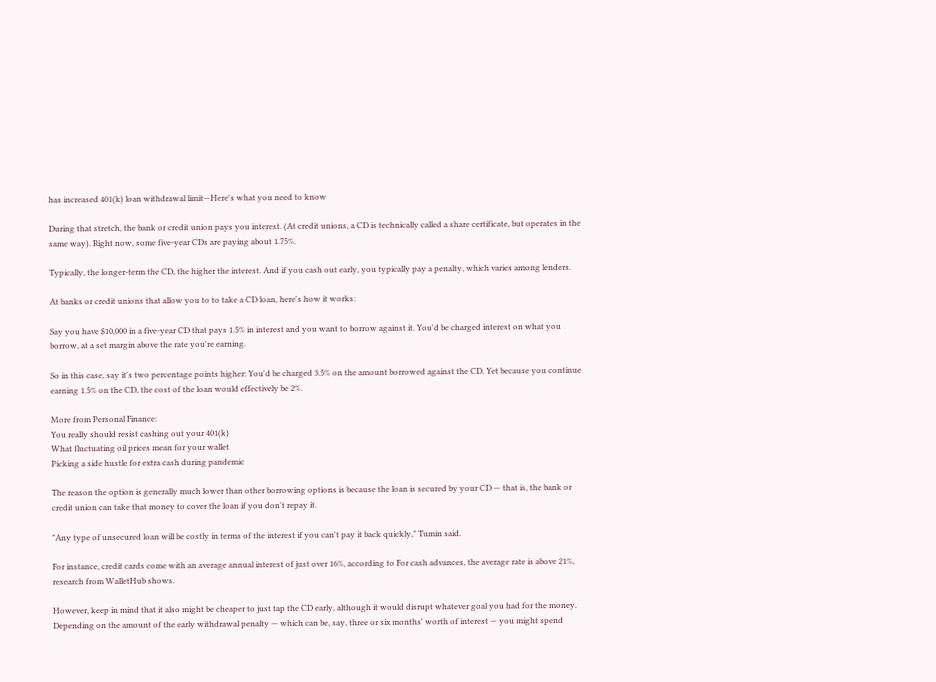has increased 401(k) loan withdrawal limit—Here's what you need to know

During that stretch, the bank or credit union pays you interest. (At credit unions, a CD is technically called a share certificate, but operates in the same way). Right now, some five-year CDs are paying about 1.75%.

Typically, the longer-term the CD, the higher the interest. And if you cash out early, you typically pay a penalty, which varies among lenders.

At banks or credit unions that allow you to to take a CD loan, here's how it works:

Say you have $10,000 in a five-year CD that pays 1.5% in interest and you want to borrow against it. You'd be charged interest on what you borrow, at a set margin above the rate you're earning.

So in this case, say it's two percentage points higher: You'd be charged 3.5% on the amount borrowed against the CD. Yet because you continue earning 1.5% on the CD, the cost of the loan would effectively be 2%.

More from Personal Finance:
You really should resist cashing out your 401(k)
What fluctuating oil prices mean for your wallet
Picking a side hustle for extra cash during pandemic

The reason the option is generally much lower than other borrowing options is because the loan is secured by your CD — that is, the bank or credit union can take that money to cover the loan if you don't repay it.

"Any type of unsecured loan will be costly in terms of the interest if you can't pay it back quickly," Tumin said.

For instance, credit cards come with an average annual interest of just over 16%, according to For cash advances, the average rate is above 21%, research from WalletHub shows.

However, keep in mind that it also might be cheaper to just tap the CD early, although it would disrupt whatever goal you had for the money. Depending on the amount of the early withdrawal penalty — which can be, say, three or six months' worth of interest — you might spend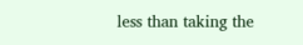less than taking the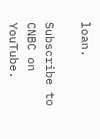loan.

Subscribe to CNBC on YouTube.